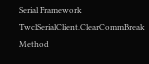Serial Framework
TwclSerialClient.ClearCommBreak Method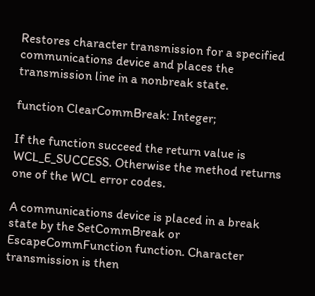Restores character transmission for a specified communications device and places the transmission line in a nonbreak state.

function ClearCommBreak: Integer;

If the function succeed the return value is WCL_E_SUCCESS. Otherwise the method returns one of the WCL error codes.

A communications device is placed in a break state by the SetCommBreak or EscapeCommFunction function. Character transmission is then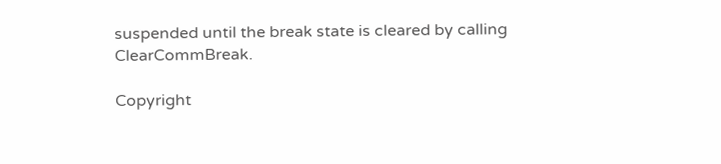suspended until the break state is cleared by calling ClearCommBreak.

Copyright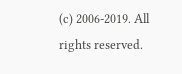(c) 2006-2019. All rights reserved.